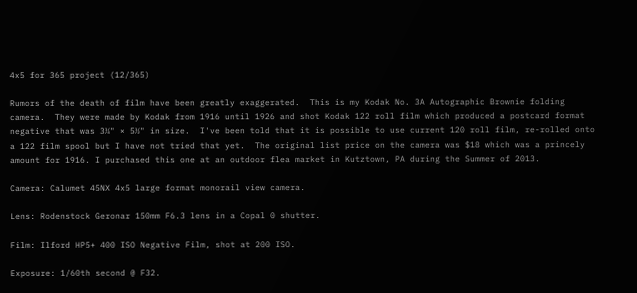4x5 for 365 project (12/365)

Rumors of the death of film have been greatly exaggerated.  This is my Kodak No. 3A Autographic Brownie folding camera.  They were made by Kodak from 1916 until 1926 and shot Kodak 122 roll film which produced a postcard format negative that was 3¼" × 5½" in size.  I've been told that it is possible to use current 120 roll film, re-rolled onto a 122 film spool but I have not tried that yet.  The original list price on the camera was $18 which was a princely amount for 1916. I purchased this one at an outdoor flea market in Kutztown, PA during the Summer of 2013.

Camera: Calumet 45NX 4x5 large format monorail view camera.

Lens: Rodenstock Geronar 150mm F6.3 lens in a Copal 0 shutter.

Film: Ilford HP5+ 400 ISO Negative Film, shot at 200 ISO.

Exposure: 1/60th second @ F32.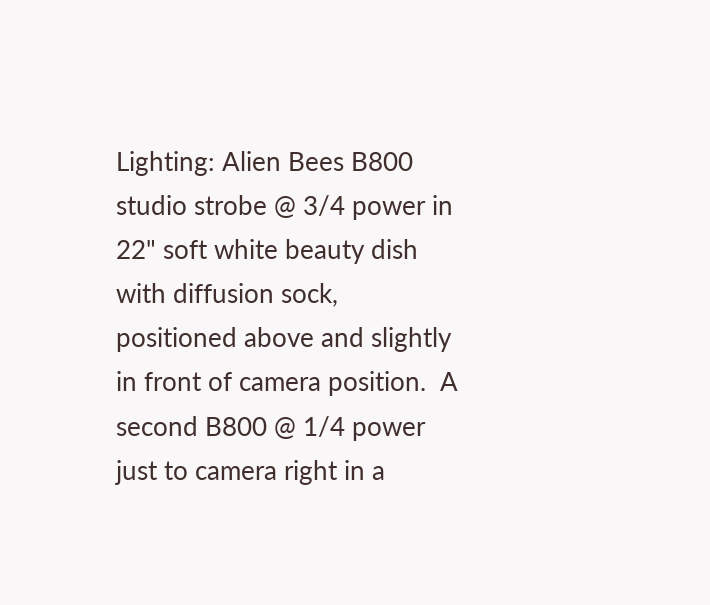Lighting: Alien Bees B800 studio strobe @ 3/4 power in 22" soft white beauty dish with diffusion sock, positioned above and slightly in front of camera position.  A second B800 @ 1/4 power just to camera right in a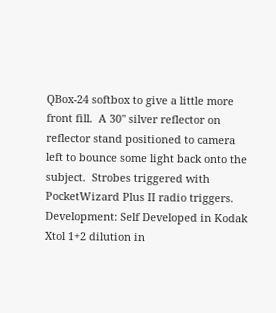QBox-24 softbox to give a little more front fill.  A 30" silver reflector on reflector stand positioned to camera left to bounce some light back onto the subject.  Strobes triggered with PocketWizard Plus II radio triggers.
Development: Self Developed in Kodak Xtol 1+2 dilution in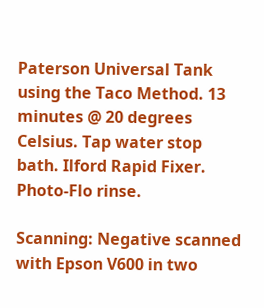Paterson Universal Tank using the Taco Method. 13 minutes @ 20 degrees Celsius. Tap water stop bath. Ilford Rapid Fixer. Photo-Flo rinse.

Scanning: Negative scanned with Epson V600 in two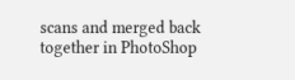scans and merged back together in PhotoShop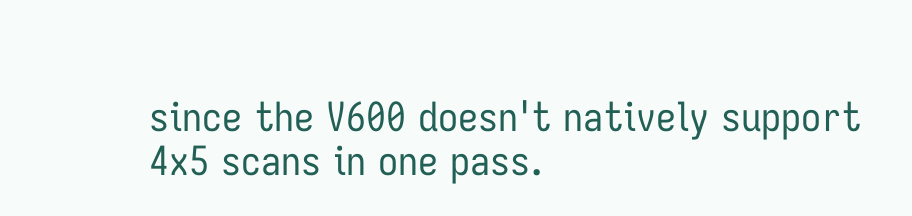since the V600 doesn't natively support 4x5 scans in one pass.